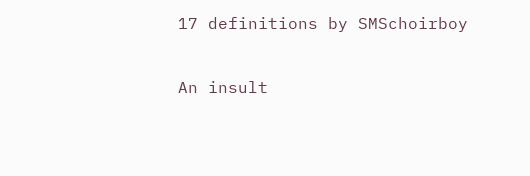17 definitions by SMSchoirboy

An insult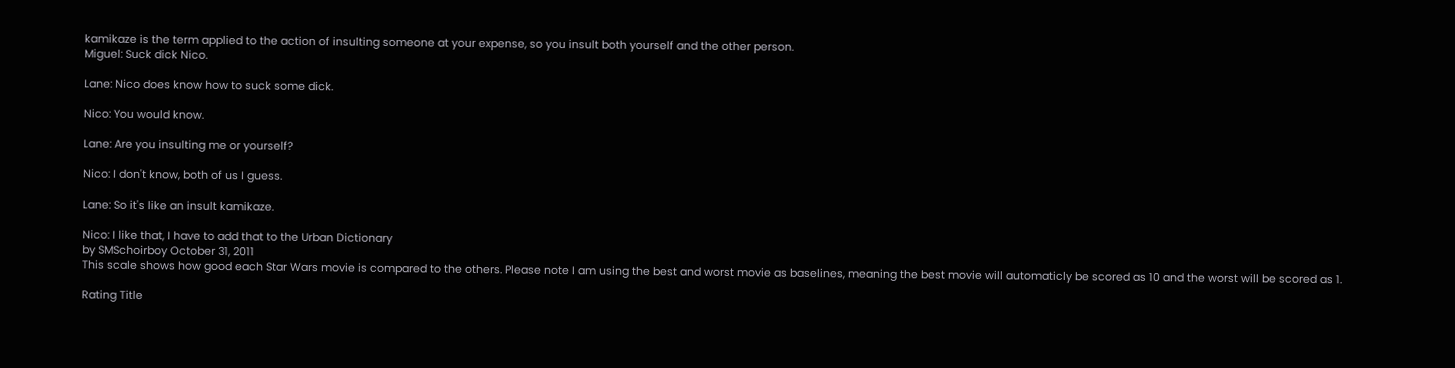kamikaze is the term applied to the action of insulting someone at your expense, so you insult both yourself and the other person.
Miguel: Suck dick Nico.

Lane: Nico does know how to suck some dick.

Nico: You would know.

Lane: Are you insulting me or yourself?

Nico: I don't know, both of us I guess.

Lane: So it's like an insult kamikaze.

Nico: I like that, I have to add that to the Urban Dictionary
by SMSchoirboy October 31, 2011
This scale shows how good each Star Wars movie is compared to the others. Please note I am using the best and worst movie as baselines, meaning the best movie will automaticly be scored as 10 and the worst will be scored as 1.

Rating Title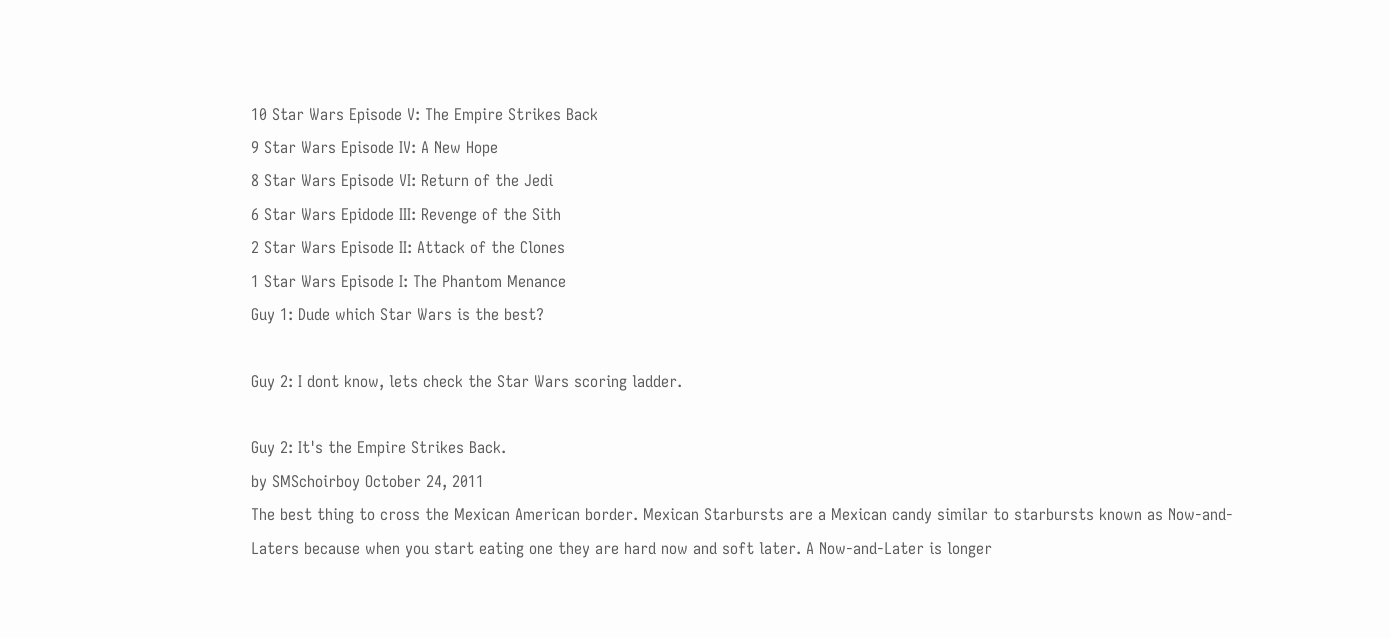10 Star Wars Episode V: The Empire Strikes Back
9 Star Wars Episode IV: A New Hope
8 Star Wars Episode VI: Return of the Jedi
6 Star Wars Epidode III: Revenge of the Sith
2 Star Wars Episode II: Attack of the Clones
1 Star Wars Episode I: The Phantom Menance
Guy 1: Dude which Star Wars is the best?

Guy 2: I dont know, lets check the Star Wars scoring ladder.

Guy 2: It's the Empire Strikes Back.
by SMSchoirboy October 24, 2011
The best thing to cross the Mexican American border. Mexican Starbursts are a Mexican candy similar to starbursts known as Now-and-Laters because when you start eating one they are hard now and soft later. A Now-and-Later is longer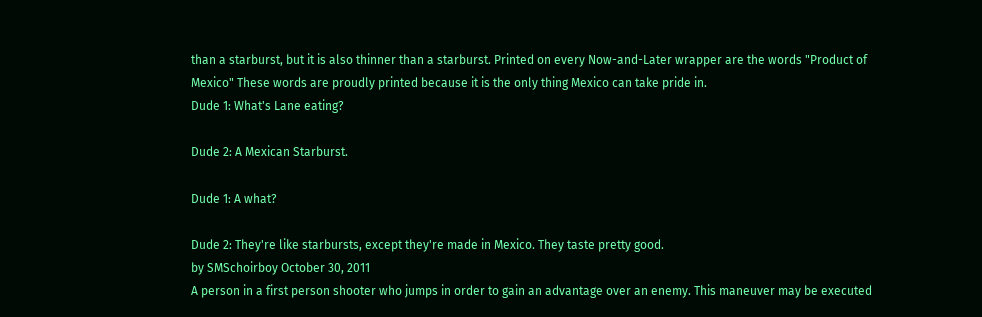than a starburst, but it is also thinner than a starburst. Printed on every Now-and-Later wrapper are the words "Product of Mexico" These words are proudly printed because it is the only thing Mexico can take pride in.
Dude 1: What's Lane eating?

Dude 2: A Mexican Starburst.

Dude 1: A what?

Dude 2: They're like starbursts, except they're made in Mexico. They taste pretty good.
by SMSchoirboy October 30, 2011
A person in a first person shooter who jumps in order to gain an advantage over an enemy. This maneuver may be executed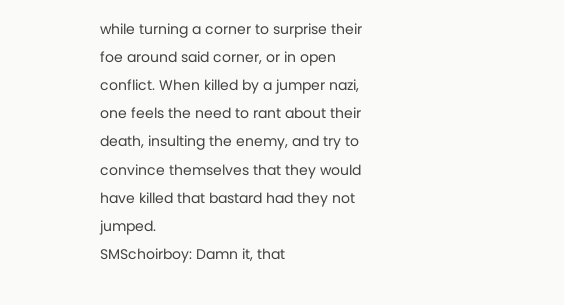while turning a corner to surprise their foe around said corner, or in open conflict. When killed by a jumper nazi, one feels the need to rant about their death, insulting the enemy, and try to convince themselves that they would have killed that bastard had they not jumped.
SMSchoirboy: Damn it, that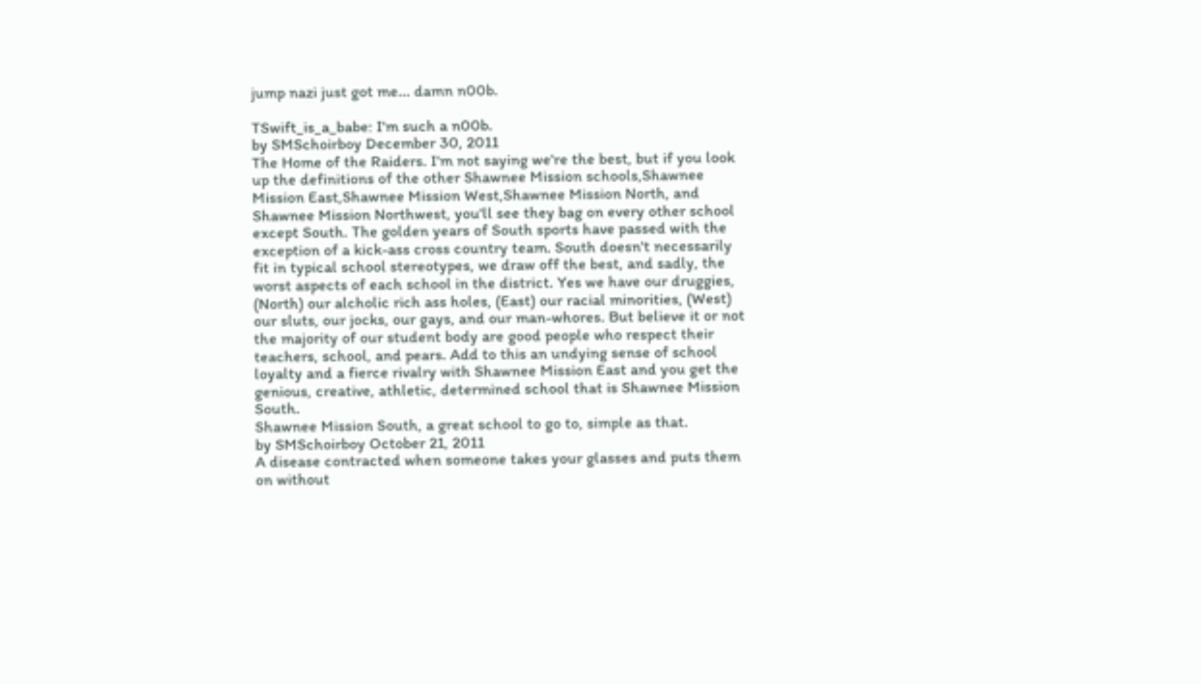jump nazi just got me... damn n00b.

TSwift_is_a_babe: I'm such a n00b.
by SMSchoirboy December 30, 2011
The Home of the Raiders. I'm not saying we're the best, but if you look up the definitions of the other Shawnee Mission schools,Shawnee Mission East,Shawnee Mission West,Shawnee Mission North, and Shawnee Mission Northwest, you'll see they bag on every other school except South. The golden years of South sports have passed with the exception of a kick-ass cross country team. South doesn't necessarily fit in typical school stereotypes, we draw off the best, and sadly, the worst aspects of each school in the district. Yes we have our druggies, (North) our alcholic rich ass holes, (East) our racial minorities, (West) our sluts, our jocks, our gays, and our man-whores. But believe it or not the majority of our student body are good people who respect their teachers, school, and pears. Add to this an undying sense of school loyalty and a fierce rivalry with Shawnee Mission East and you get the genious, creative, athletic, determined school that is Shawnee Mission South.
Shawnee Mission South, a great school to go to, simple as that.
by SMSchoirboy October 21, 2011
A disease contracted when someone takes your glasses and puts them on without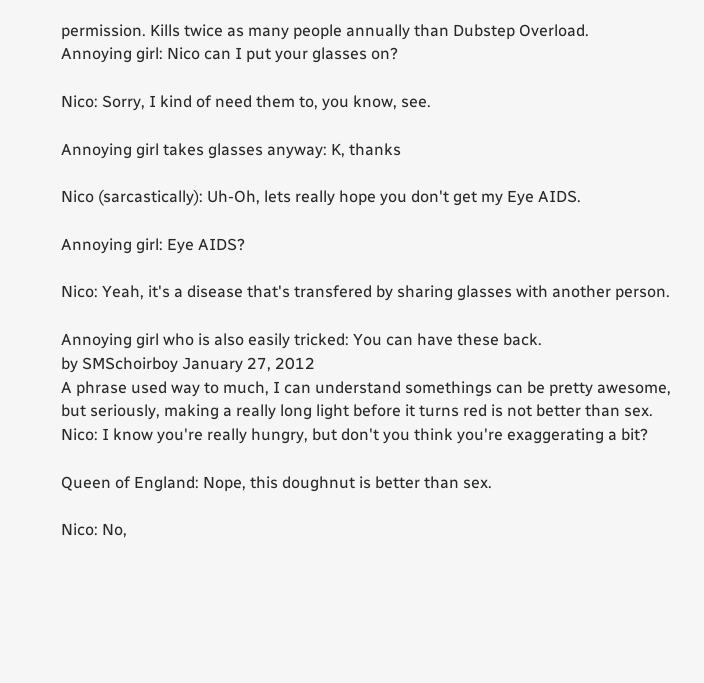permission. Kills twice as many people annually than Dubstep Overload.
Annoying girl: Nico can I put your glasses on?

Nico: Sorry, I kind of need them to, you know, see.

Annoying girl takes glasses anyway: K, thanks

Nico (sarcastically): Uh-Oh, lets really hope you don't get my Eye AIDS.

Annoying girl: Eye AIDS?

Nico: Yeah, it's a disease that's transfered by sharing glasses with another person.

Annoying girl who is also easily tricked: You can have these back.
by SMSchoirboy January 27, 2012
A phrase used way to much, I can understand somethings can be pretty awesome, but seriously, making a really long light before it turns red is not better than sex.
Nico: I know you're really hungry, but don't you think you're exaggerating a bit?

Queen of England: Nope, this doughnut is better than sex.

Nico: No,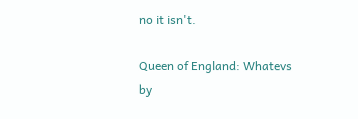no it isn't.

Queen of England: Whatevs
by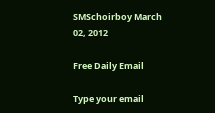SMSchoirboy March 02, 2012

Free Daily Email

Type your email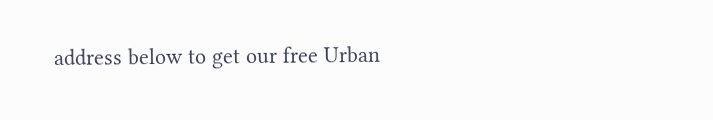address below to get our free Urban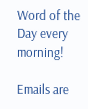Word of the Day every morning!

Emails are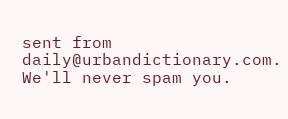sent from daily@urbandictionary.com. We'll never spam you.